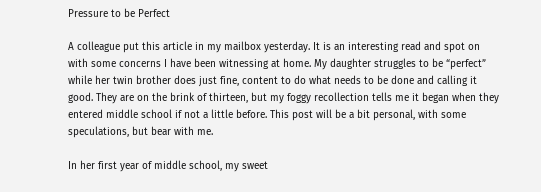Pressure to be Perfect

A colleague put this article in my mailbox yesterday. It is an interesting read and spot on with some concerns I have been witnessing at home. My daughter struggles to be “perfect” while her twin brother does just fine, content to do what needs to be done and calling it good. They are on the brink of thirteen, but my foggy recollection tells me it began when they entered middle school if not a little before. This post will be a bit personal, with some speculations, but bear with me.

In her first year of middle school, my sweet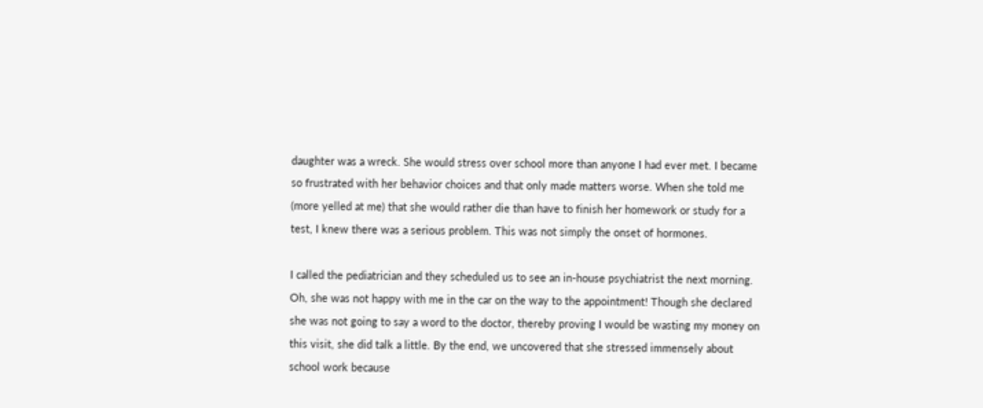daughter was a wreck. She would stress over school more than anyone I had ever met. I became so frustrated with her behavior choices and that only made matters worse. When she told me (more yelled at me) that she would rather die than have to finish her homework or study for a test, I knew there was a serious problem. This was not simply the onset of hormones.

I called the pediatrician and they scheduled us to see an in-house psychiatrist the next morning. Oh, she was not happy with me in the car on the way to the appointment! Though she declared she was not going to say a word to the doctor, thereby proving I would be wasting my money on this visit, she did talk a little. By the end, we uncovered that she stressed immensely about school work because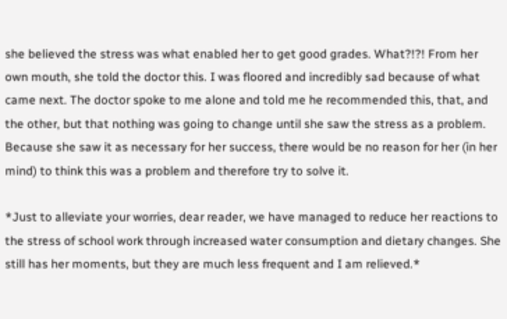she believed the stress was what enabled her to get good grades. What?!?! From her own mouth, she told the doctor this. I was floored and incredibly sad because of what came next. The doctor spoke to me alone and told me he recommended this, that, and the other, but that nothing was going to change until she saw the stress as a problem. Because she saw it as necessary for her success, there would be no reason for her (in her mind) to think this was a problem and therefore try to solve it.

*Just to alleviate your worries, dear reader, we have managed to reduce her reactions to the stress of school work through increased water consumption and dietary changes. She still has her moments, but they are much less frequent and I am relieved.*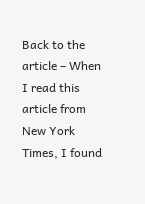Back to the article – When I read this article from New York Times, I found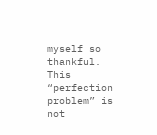myself so thankful. This “perfection problem” is not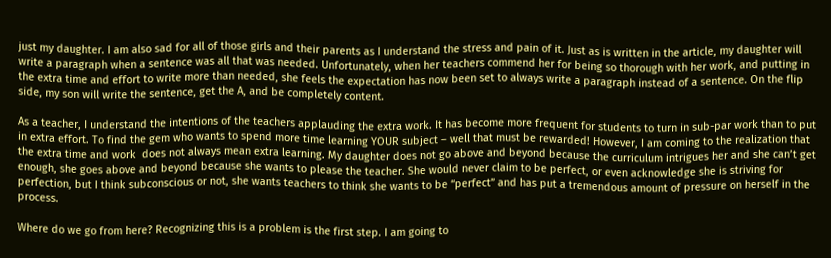just my daughter. I am also sad for all of those girls and their parents as I understand the stress and pain of it. Just as is written in the article, my daughter will write a paragraph when a sentence was all that was needed. Unfortunately, when her teachers commend her for being so thorough with her work, and putting in the extra time and effort to write more than needed, she feels the expectation has now been set to always write a paragraph instead of a sentence. On the flip side, my son will write the sentence, get the A, and be completely content.

As a teacher, I understand the intentions of the teachers applauding the extra work. It has become more frequent for students to turn in sub-par work than to put in extra effort. To find the gem who wants to spend more time learning YOUR subject – well that must be rewarded! However, I am coming to the realization that the extra time and work  does not always mean extra learning. My daughter does not go above and beyond because the curriculum intrigues her and she can’t get enough, she goes above and beyond because she wants to please the teacher. She would never claim to be perfect, or even acknowledge she is striving for perfection, but I think subconscious or not, she wants teachers to think she wants to be “perfect” and has put a tremendous amount of pressure on herself in the process.

Where do we go from here? Recognizing this is a problem is the first step. I am going to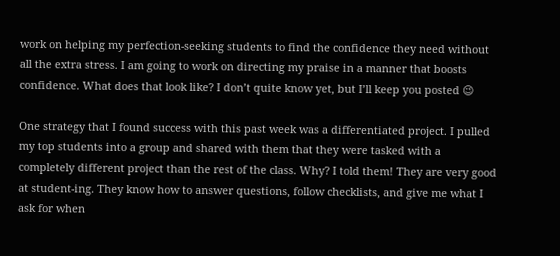work on helping my perfection-seeking students to find the confidence they need without all the extra stress. I am going to work on directing my praise in a manner that boosts confidence. What does that look like? I don’t quite know yet, but I’ll keep you posted 😉

One strategy that I found success with this past week was a differentiated project. I pulled my top students into a group and shared with them that they were tasked with a completely different project than the rest of the class. Why? I told them! They are very good at student-ing. They know how to answer questions, follow checklists, and give me what I ask for when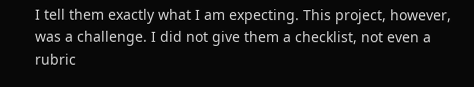I tell them exactly what I am expecting. This project, however, was a challenge. I did not give them a checklist, not even a rubric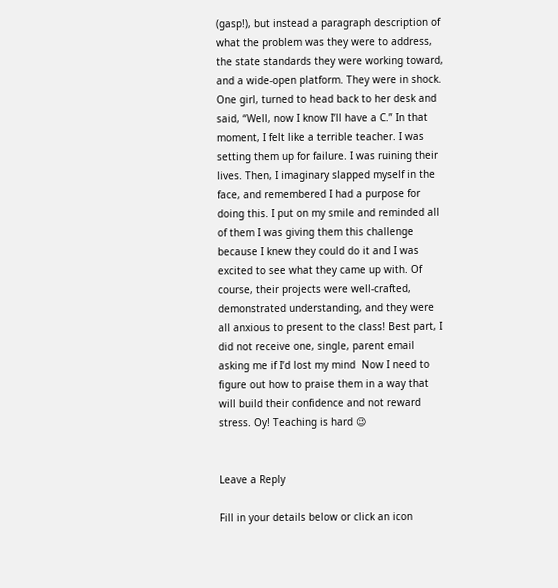(gasp!), but instead a paragraph description of what the problem was they were to address, the state standards they were working toward, and a wide-open platform. They were in shock. One girl, turned to head back to her desk and said, “Well, now I know I’ll have a C.” In that moment, I felt like a terrible teacher. I was setting them up for failure. I was ruining their lives. Then, I imaginary slapped myself in the face, and remembered I had a purpose for doing this. I put on my smile and reminded all of them I was giving them this challenge because I knew they could do it and I was excited to see what they came up with. Of course, their projects were well-crafted, demonstrated understanding, and they were all anxious to present to the class! Best part, I did not receive one, single, parent email asking me if I’d lost my mind  Now I need to figure out how to praise them in a way that will build their confidence and not reward stress. Oy! Teaching is hard 😉


Leave a Reply

Fill in your details below or click an icon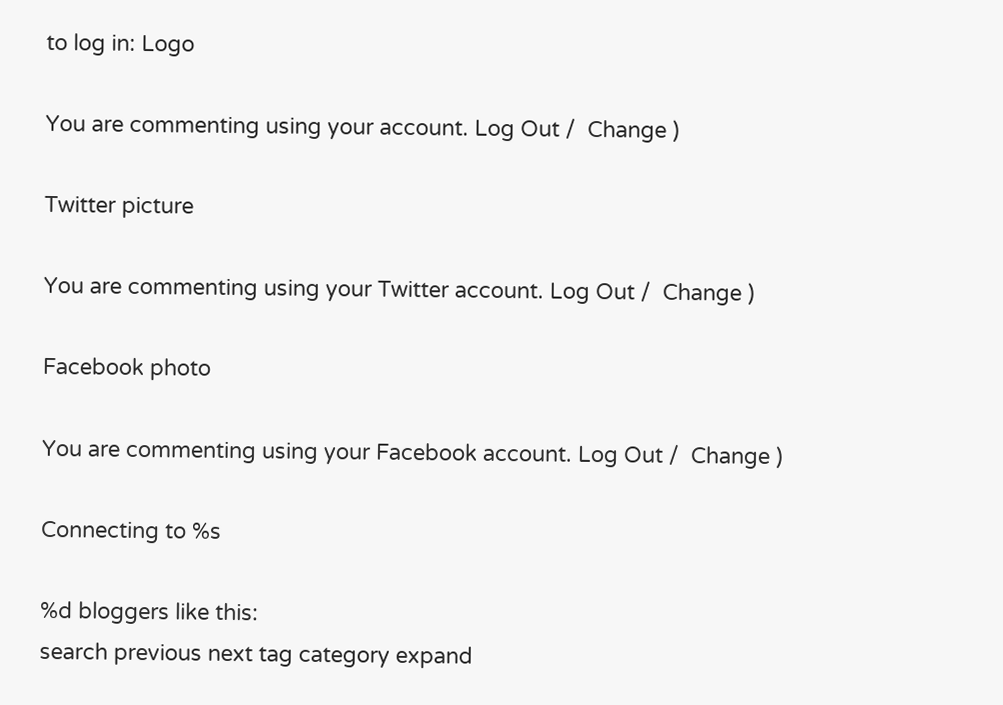to log in: Logo

You are commenting using your account. Log Out /  Change )

Twitter picture

You are commenting using your Twitter account. Log Out /  Change )

Facebook photo

You are commenting using your Facebook account. Log Out /  Change )

Connecting to %s

%d bloggers like this:
search previous next tag category expand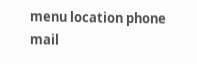menu location phone mail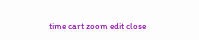time cart zoom edit close